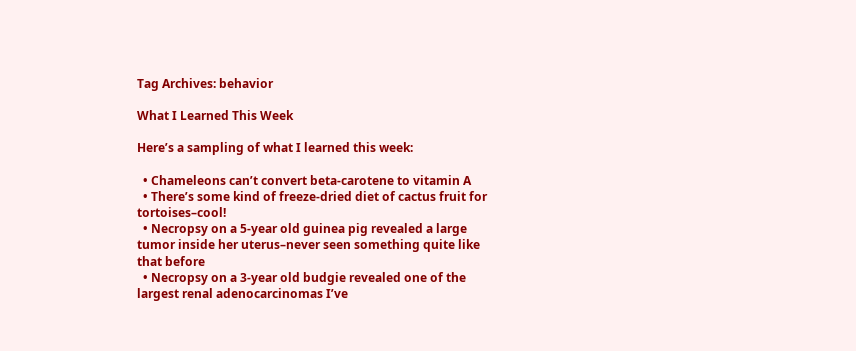Tag Archives: behavior

What I Learned This Week

Here’s a sampling of what I learned this week:

  • Chameleons can’t convert beta-carotene to vitamin A
  • There’s some kind of freeze-dried diet of cactus fruit for tortoises–cool!
  • Necropsy on a 5-year old guinea pig revealed a large tumor inside her uterus–never seen something quite like that before
  • Necropsy on a 3-year old budgie revealed one of the largest renal adenocarcinomas I’ve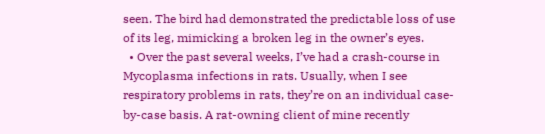seen. The bird had demonstrated the predictable loss of use of its leg, mimicking a broken leg in the owner’s eyes.
  • Over the past several weeks, I’ve had a crash-course in Mycoplasma infections in rats. Usually, when I see respiratory problems in rats, they’re on an individual case-by-case basis. A rat-owning client of mine recently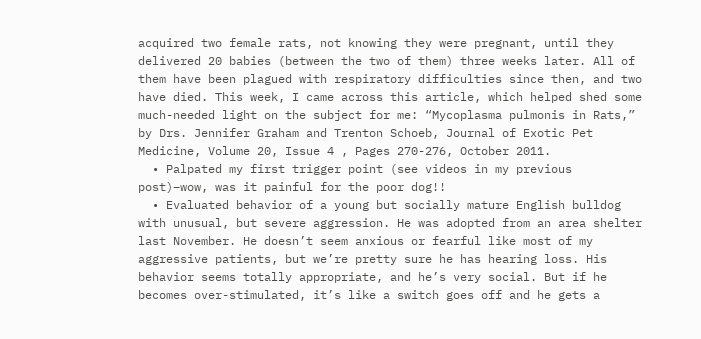acquired two female rats, not knowing they were pregnant, until they delivered 20 babies (between the two of them) three weeks later. All of them have been plagued with respiratory difficulties since then, and two have died. This week, I came across this article, which helped shed some much-needed light on the subject for me: “Mycoplasma pulmonis in Rats,” by Drs. Jennifer Graham and Trenton Schoeb, Journal of Exotic Pet Medicine, Volume 20, Issue 4 , Pages 270-276, October 2011.
  • Palpated my first trigger point (see videos in my previous post)–wow, was it painful for the poor dog!!
  • Evaluated behavior of a young but socially mature English bulldog with unusual, but severe aggression. He was adopted from an area shelter last November. He doesn’t seem anxious or fearful like most of my aggressive patients, but we’re pretty sure he has hearing loss. His behavior seems totally appropriate, and he’s very social. But if he becomes over-stimulated, it’s like a switch goes off and he gets a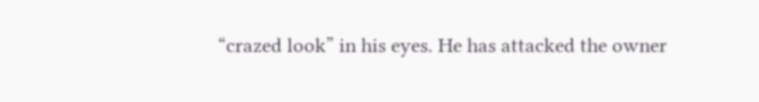“crazed look” in his eyes. He has attacked the owner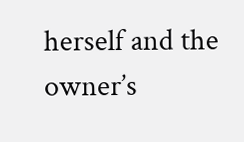herself and the owner’s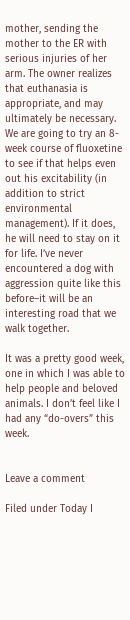mother, sending the mother to the ER with serious injuries of her arm. The owner realizes that euthanasia is appropriate, and may ultimately be necessary. We are going to try an 8-week course of fluoxetine to see if that helps even out his excitability (in addition to strict environmental management). If it does, he will need to stay on it for life. I’ve never encountered a dog with aggression quite like this before–it will be an interesting road that we walk together.

It was a pretty good week, one in which I was able to help people and beloved animals. I don’t feel like I had any “do-overs” this week.


Leave a comment

Filed under Today I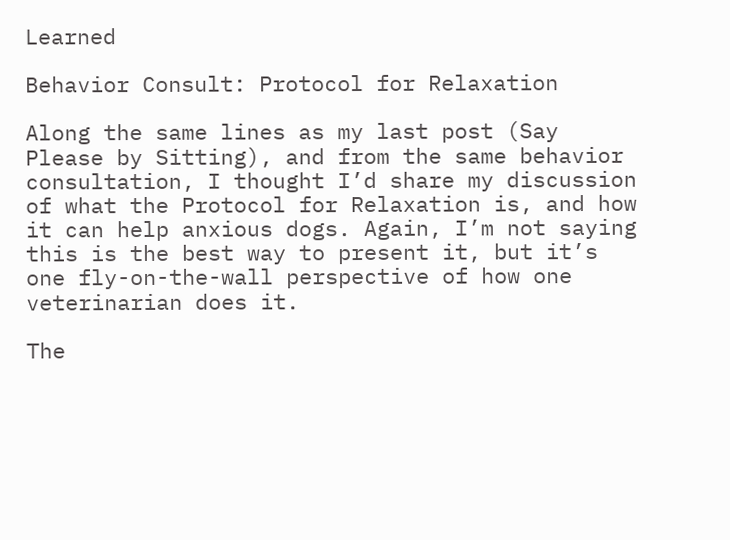Learned

Behavior Consult: Protocol for Relaxation

Along the same lines as my last post (Say Please by Sitting), and from the same behavior consultation, I thought I’d share my discussion of what the Protocol for Relaxation is, and how it can help anxious dogs. Again, I’m not saying this is the best way to present it, but it’s one fly-on-the-wall perspective of how one veterinarian does it.

The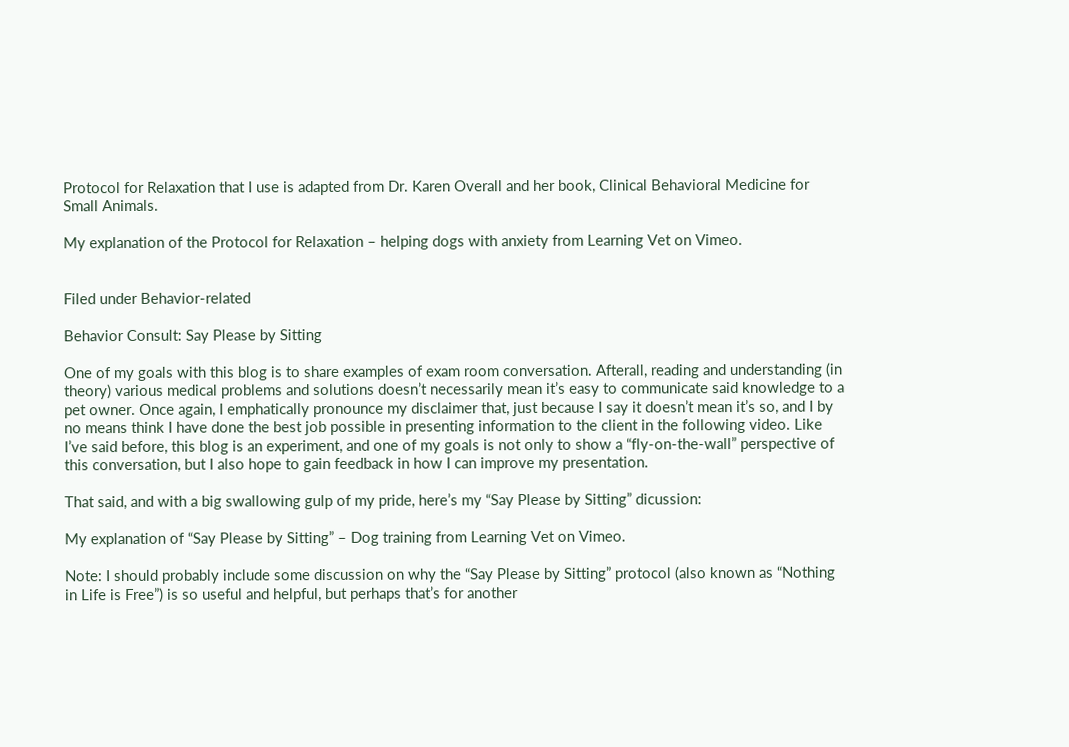Protocol for Relaxation that I use is adapted from Dr. Karen Overall and her book, Clinical Behavioral Medicine for Small Animals.

My explanation of the Protocol for Relaxation – helping dogs with anxiety from Learning Vet on Vimeo.


Filed under Behavior-related

Behavior Consult: Say Please by Sitting

One of my goals with this blog is to share examples of exam room conversation. Afterall, reading and understanding (in theory) various medical problems and solutions doesn’t necessarily mean it’s easy to communicate said knowledge to a pet owner. Once again, I emphatically pronounce my disclaimer that, just because I say it doesn’t mean it’s so, and I by no means think I have done the best job possible in presenting information to the client in the following video. Like I’ve said before, this blog is an experiment, and one of my goals is not only to show a “fly-on-the-wall” perspective of this conversation, but I also hope to gain feedback in how I can improve my presentation.

That said, and with a big swallowing gulp of my pride, here’s my “Say Please by Sitting” dicussion:

My explanation of “Say Please by Sitting” – Dog training from Learning Vet on Vimeo.

Note: I should probably include some discussion on why the “Say Please by Sitting” protocol (also known as “Nothing in Life is Free”) is so useful and helpful, but perhaps that’s for another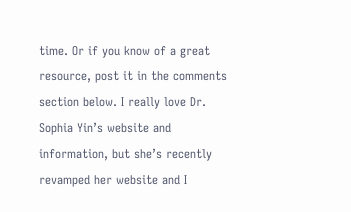time. Or if you know of a great resource, post it in the comments section below. I really love Dr. Sophia Yin’s website and information, but she’s recently revamped her website and I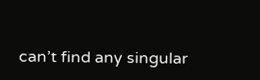can’t find any singular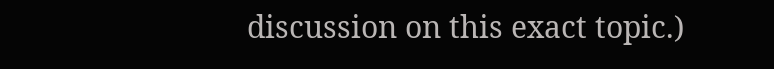discussion on this exact topic.)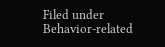Filed under Behavior-related